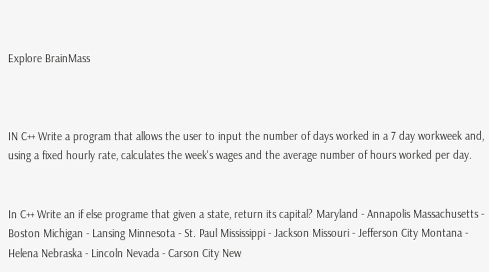Explore BrainMass



IN C++ Write a program that allows the user to input the number of days worked in a 7 day workweek and, using a fixed hourly rate, calculates the week's wages and the average number of hours worked per day.


In C++ Write an if else programe that given a state, return its capital? Maryland - Annapolis Massachusetts - Boston Michigan - Lansing Minnesota - St. Paul Mississippi - Jackson Missouri - Jefferson City Montana - Helena Nebraska - Lincoln Nevada - Carson City New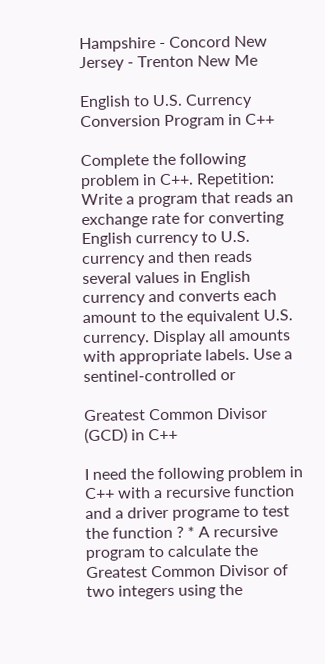Hampshire - Concord New Jersey - Trenton New Me

English to U.S. Currency Conversion Program in C++

Complete the following problem in C++. Repetition: Write a program that reads an exchange rate for converting English currency to U.S. currency and then reads several values in English currency and converts each amount to the equivalent U.S. currency. Display all amounts with appropriate labels. Use a sentinel-controlled or

Greatest Common Divisor (GCD) in C++

I need the following problem in C++ with a recursive function and a driver programe to test the function ? * A recursive program to calculate the Greatest Common Divisor of two integers using the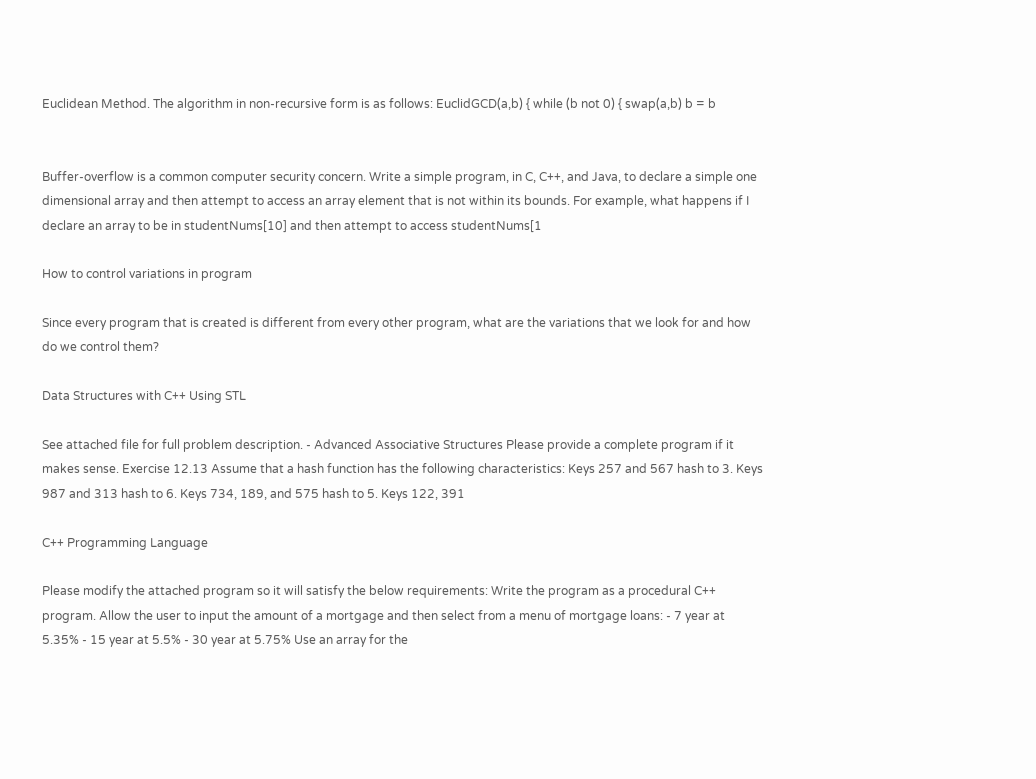Euclidean Method. The algorithm in non-recursive form is as follows: EuclidGCD(a,b) { while (b not 0) { swap(a,b) b = b


Buffer-overflow is a common computer security concern. Write a simple program, in C, C++, and Java, to declare a simple one dimensional array and then attempt to access an array element that is not within its bounds. For example, what happens if I declare an array to be in studentNums[10] and then attempt to access studentNums[1

How to control variations in program

Since every program that is created is different from every other program, what are the variations that we look for and how do we control them?

Data Structures with C++ Using STL

See attached file for full problem description. - Advanced Associative Structures Please provide a complete program if it makes sense. Exercise 12.13 Assume that a hash function has the following characteristics: Keys 257 and 567 hash to 3. Keys 987 and 313 hash to 6. Keys 734, 189, and 575 hash to 5. Keys 122, 391

C++ Programming Language

Please modify the attached program so it will satisfy the below requirements: Write the program as a procedural C++ program. Allow the user to input the amount of a mortgage and then select from a menu of mortgage loans: - 7 year at 5.35% - 15 year at 5.5% - 30 year at 5.75% Use an array for the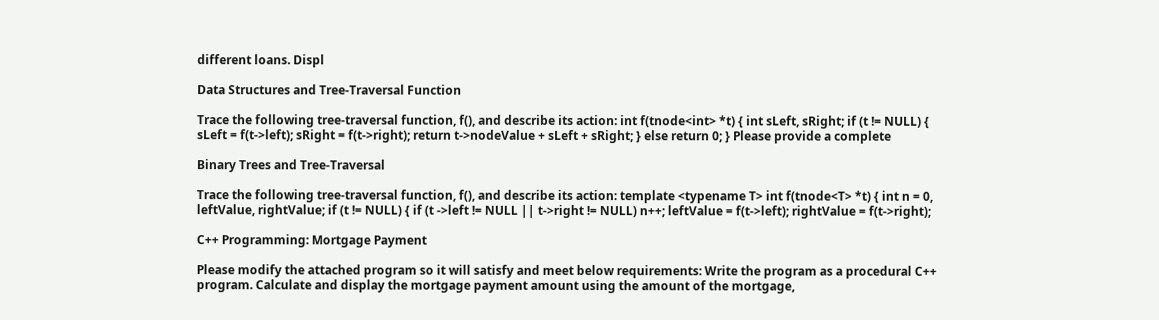different loans. Displ

Data Structures and Tree-Traversal Function

Trace the following tree-traversal function, f(), and describe its action: int f(tnode<int> *t) { int sLeft, sRight; if (t != NULL) { sLeft = f(t->left); sRight = f(t->right); return t->nodeValue + sLeft + sRight; } else return 0; } Please provide a complete

Binary Trees and Tree-Traversal

Trace the following tree-traversal function, f(), and describe its action: template <typename T> int f(tnode<T> *t) { int n = 0, leftValue, rightValue; if (t != NULL) { if (t ->left != NULL || t->right != NULL) n++; leftValue = f(t->left); rightValue = f(t->right);

C++ Programming: Mortgage Payment

Please modify the attached program so it will satisfy and meet below requirements: Write the program as a procedural C++ program. Calculate and display the mortgage payment amount using the amount of the mortgage,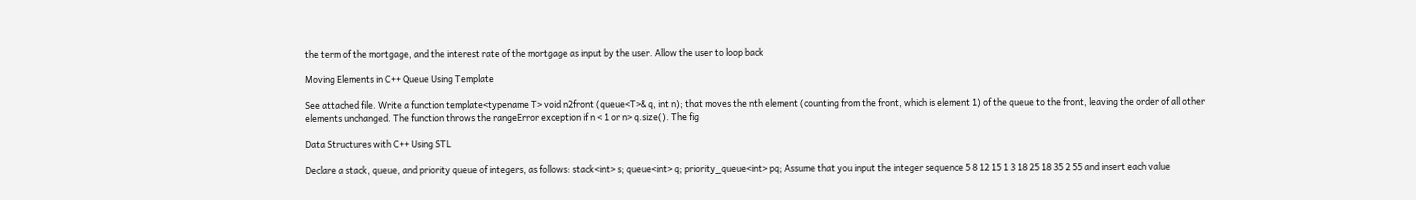the term of the mortgage, and the interest rate of the mortgage as input by the user. Allow the user to loop back

Moving Elements in C++ Queue Using Template

See attached file. Write a function template<typename T> void n2front (queue<T>& q, int n); that moves the nth element (counting from the front, which is element 1) of the queue to the front, leaving the order of all other elements unchanged. The function throws the rangeError exception if n < 1 or n> q.size(). The fig

Data Structures with C++ Using STL

Declare a stack, queue, and priority queue of integers, as follows: stack<int> s; queue<int> q; priority_queue<int> pq; Assume that you input the integer sequence 5 8 12 15 1 3 18 25 18 35 2 55 and insert each value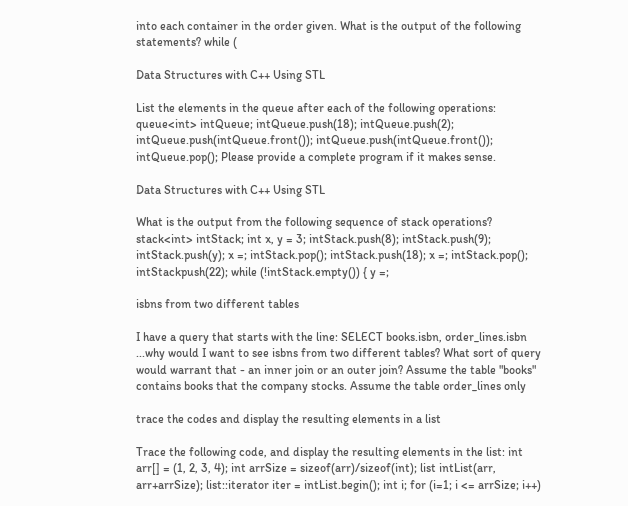into each container in the order given. What is the output of the following statements? while (

Data Structures with C++ Using STL

List the elements in the queue after each of the following operations: queue<int> intQueue; intQueue.push(18); intQueue.push(2); intQueue.push(intQueue.front()); intQueue.push(intQueue.front()); intQueue.pop(); Please provide a complete program if it makes sense.

Data Structures with C++ Using STL

What is the output from the following sequence of stack operations? stack<int> intStack; int x, y = 3; intStack.push(8); intStack.push(9); intStack.push(y); x =; intStack.pop(); intStack.push(18); x =; intStack.pop(); intStackpush(22); while (!intStack.empty()) { y =;

isbns from two different tables

I have a query that starts with the line: SELECT books.isbn, order_lines.isbn ...why would I want to see isbns from two different tables? What sort of query would warrant that - an inner join or an outer join? Assume the table "books" contains books that the company stocks. Assume the table order_lines only

trace the codes and display the resulting elements in a list

Trace the following code, and display the resulting elements in the list: int arr[] = (1, 2, 3, 4); int arrSize = sizeof(arr)/sizeof(int); list intList(arr, arr+arrSize); list::iterator iter = intList.begin(); int i; for (i=1; i <= arrSize; i++)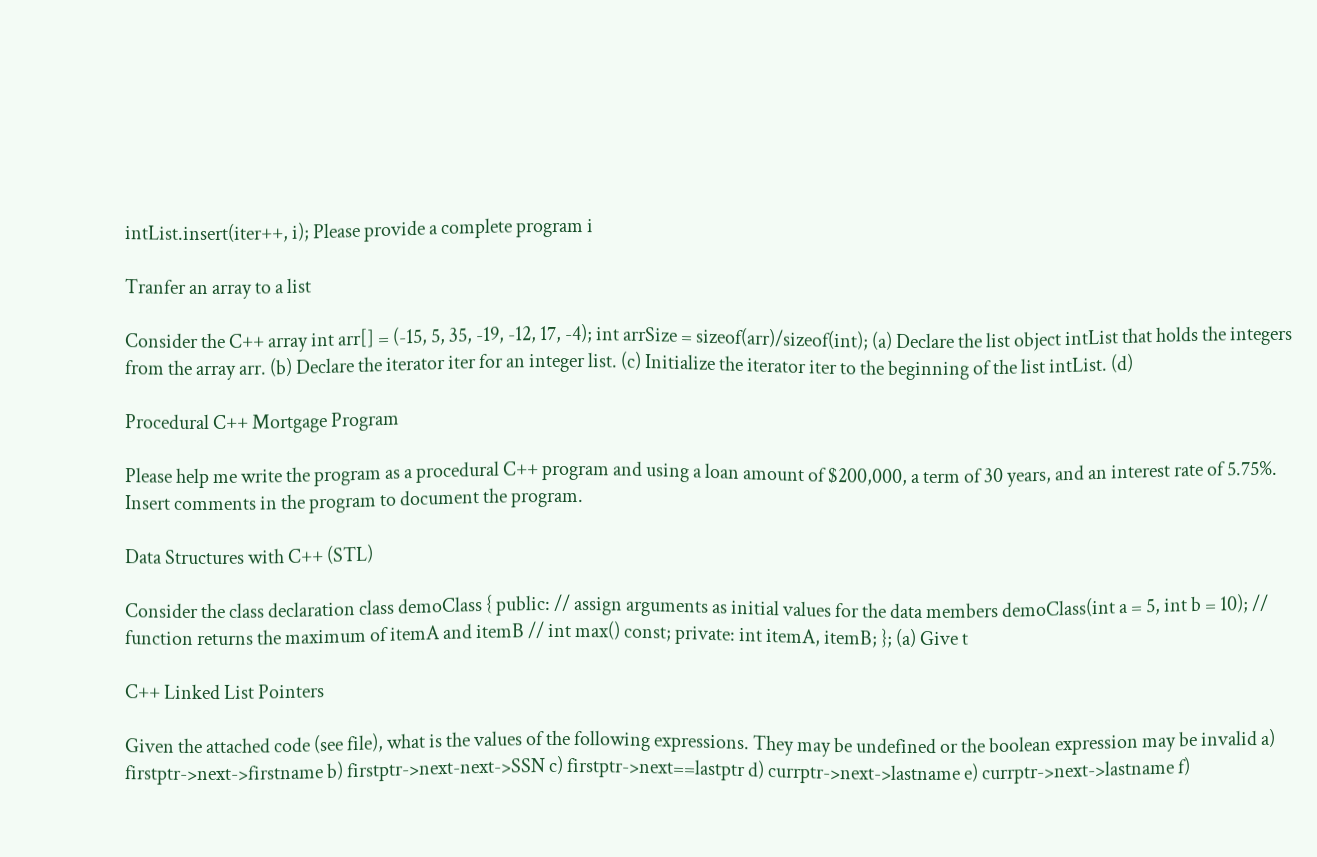intList.insert(iter++, i); Please provide a complete program i

Tranfer an array to a list

Consider the C++ array int arr[] = (-15, 5, 35, -19, -12, 17, -4); int arrSize = sizeof(arr)/sizeof(int); (a) Declare the list object intList that holds the integers from the array arr. (b) Declare the iterator iter for an integer list. (c) Initialize the iterator iter to the beginning of the list intList. (d)

Procedural C++ Mortgage Program

Please help me write the program as a procedural C++ program and using a loan amount of $200,000, a term of 30 years, and an interest rate of 5.75%. Insert comments in the program to document the program.

Data Structures with C++ (STL)

Consider the class declaration class demoClass { public: // assign arguments as initial values for the data members demoClass(int a = 5, int b = 10); // function returns the maximum of itemA and itemB // int max() const; private: int itemA, itemB; }; (a) Give t

C++ Linked List Pointers

Given the attached code (see file), what is the values of the following expressions. They may be undefined or the boolean expression may be invalid a) firstptr->next->firstname b) firstptr->next-next->SSN c) firstptr->next==lastptr d) currptr->next->lastname e) currptr->next->lastname f)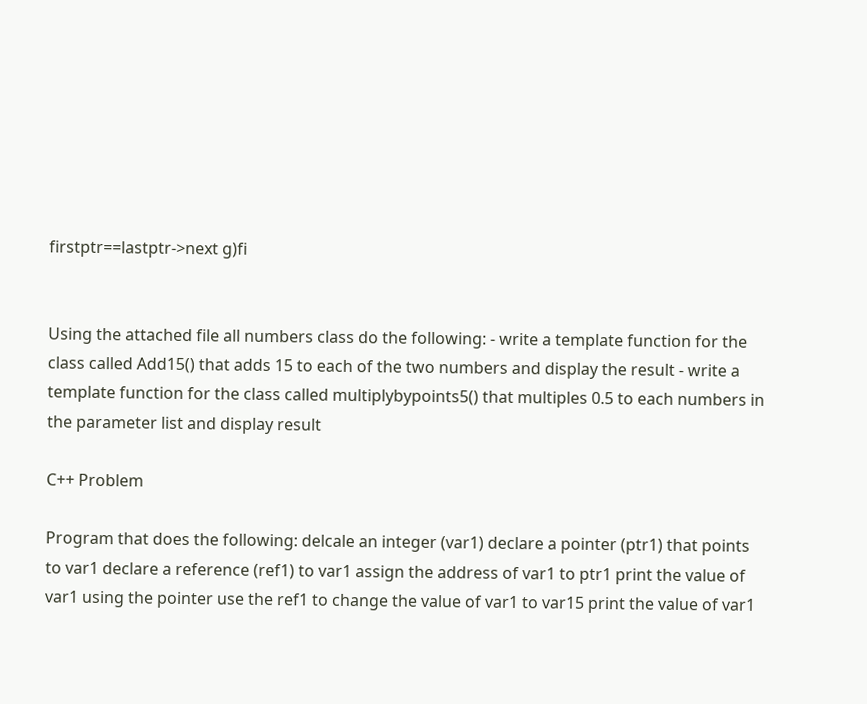firstptr==lastptr->next g)fi


Using the attached file all numbers class do the following: - write a template function for the class called Add15() that adds 15 to each of the two numbers and display the result - write a template function for the class called multiplybypoints5() that multiples 0.5 to each numbers in the parameter list and display result

C++ Problem

Program that does the following: delcale an integer (var1) declare a pointer (ptr1) that points to var1 declare a reference (ref1) to var1 assign the address of var1 to ptr1 print the value of var1 using the pointer use the ref1 to change the value of var1 to var15 print the value of var1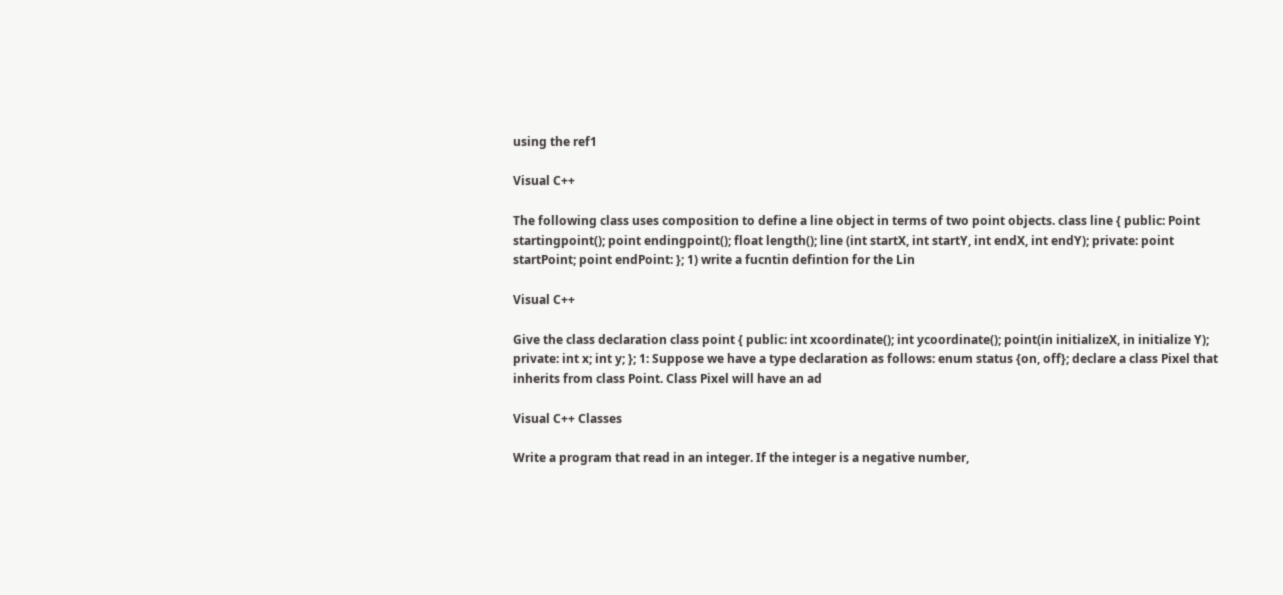using the ref1

Visual C++

The following class uses composition to define a line object in terms of two point objects. class line { public: Point startingpoint(); point endingpoint(); float length(); line (int startX, int startY, int endX, int endY); private: point startPoint; point endPoint: }; 1) write a fucntin defintion for the Lin

Visual C++

Give the class declaration class point { public: int xcoordinate(); int ycoordinate(); point(in initializeX, in initialize Y); private: int x; int y; }; 1: Suppose we have a type declaration as follows: enum status {on, off}; declare a class Pixel that inherits from class Point. Class Pixel will have an ad

Visual C++ Classes

Write a program that read in an integer. If the integer is a negative number,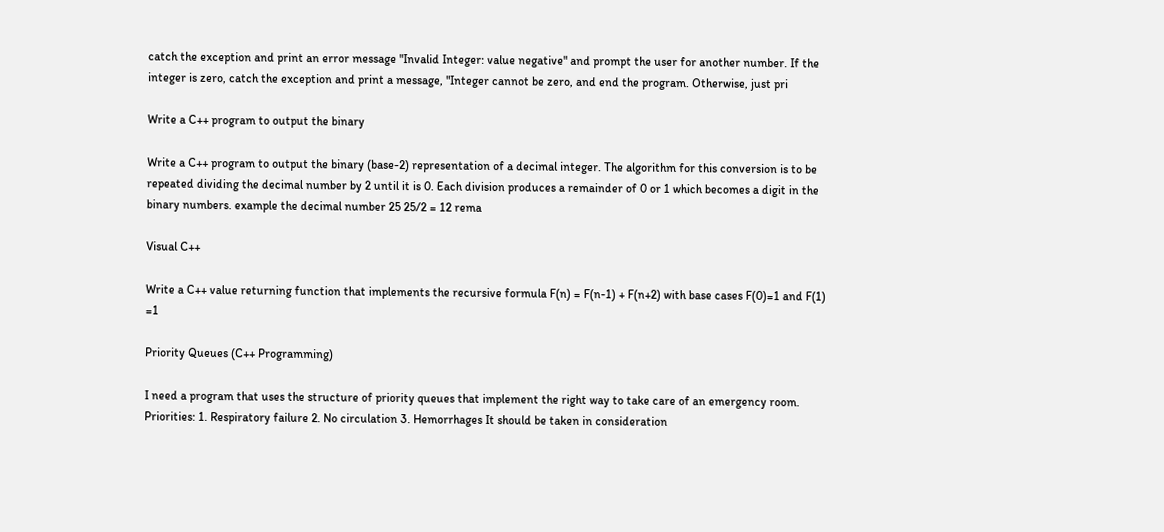catch the exception and print an error message "Invalid Integer: value negative" and prompt the user for another number. If the integer is zero, catch the exception and print a message, "Integer cannot be zero, and end the program. Otherwise, just pri

Write a C++ program to output the binary

Write a C++ program to output the binary (base-2) representation of a decimal integer. The algorithm for this conversion is to be repeated dividing the decimal number by 2 until it is 0. Each division produces a remainder of 0 or 1 which becomes a digit in the binary numbers. example the decimal number 25 25/2 = 12 rema

Visual C++

Write a C++ value returning function that implements the recursive formula F(n) = F(n-1) + F(n+2) with base cases F(0)=1 and F(1) =1

Priority Queues (C++ Programming)

I need a program that uses the structure of priority queues that implement the right way to take care of an emergency room. Priorities: 1. Respiratory failure 2. No circulation 3. Hemorrhages It should be taken in consideration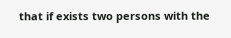that if exists two persons with the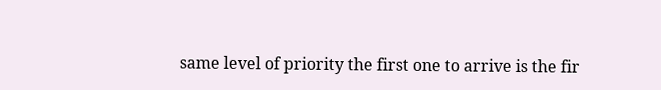same level of priority the first one to arrive is the fir